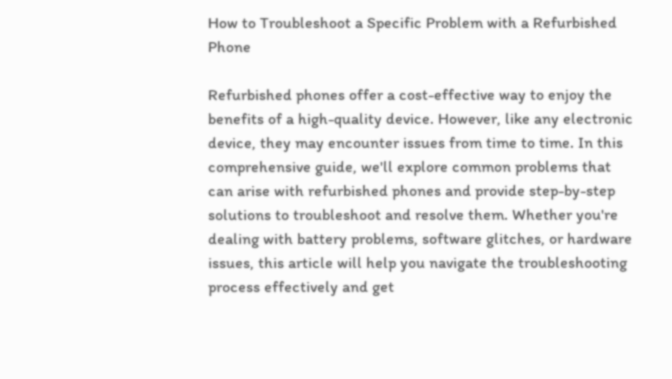How to Troubleshoot a Specific Problem with a Refurbished Phone

Refurbished phones offer a cost-effective way to enjoy the benefits of a high-quality device. However, like any electronic device, they may encounter issues from time to time. In this comprehensive guide, we'll explore common problems that can arise with refurbished phones and provide step-by-step solutions to troubleshoot and resolve them. Whether you're dealing with battery problems, software glitches, or hardware issues, this article will help you navigate the troubleshooting process effectively and get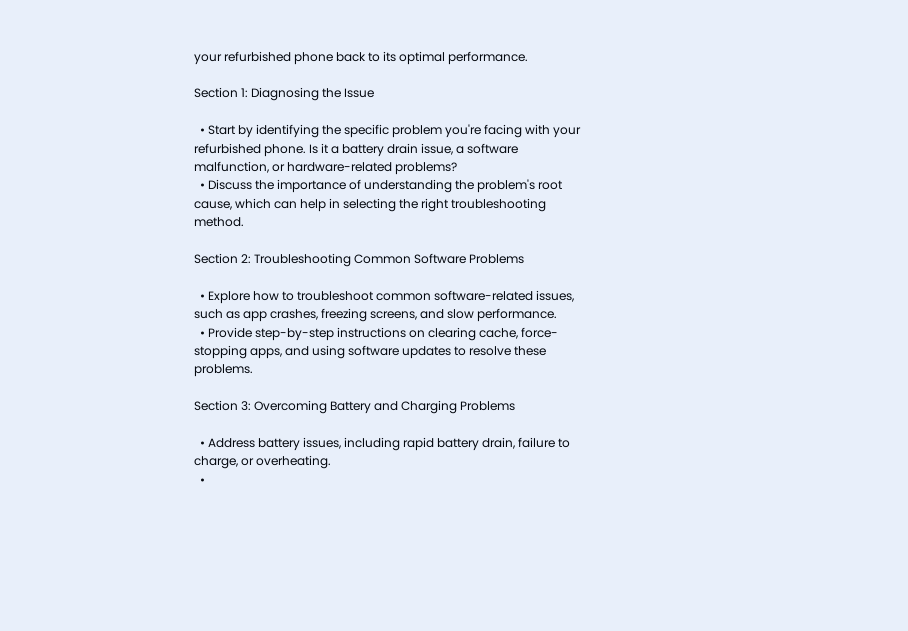your refurbished phone back to its optimal performance.

Section 1: Diagnosing the Issue

  • Start by identifying the specific problem you're facing with your refurbished phone. Is it a battery drain issue, a software malfunction, or hardware-related problems?
  • Discuss the importance of understanding the problem's root cause, which can help in selecting the right troubleshooting method.

Section 2: Troubleshooting Common Software Problems

  • Explore how to troubleshoot common software-related issues, such as app crashes, freezing screens, and slow performance.
  • Provide step-by-step instructions on clearing cache, force-stopping apps, and using software updates to resolve these problems.

Section 3: Overcoming Battery and Charging Problems

  • Address battery issues, including rapid battery drain, failure to charge, or overheating.
  •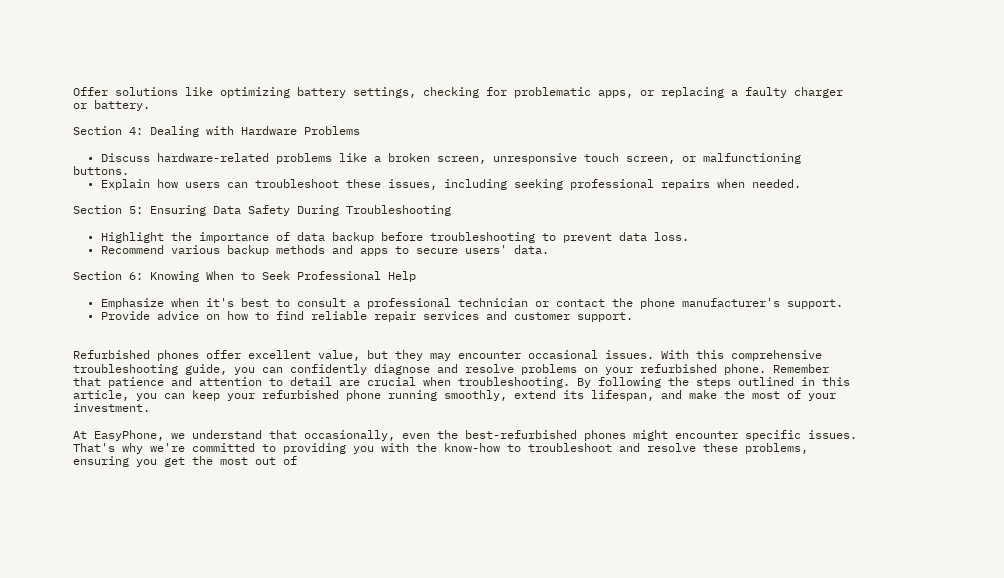Offer solutions like optimizing battery settings, checking for problematic apps, or replacing a faulty charger or battery.

Section 4: Dealing with Hardware Problems

  • Discuss hardware-related problems like a broken screen, unresponsive touch screen, or malfunctioning buttons.
  • Explain how users can troubleshoot these issues, including seeking professional repairs when needed.

Section 5: Ensuring Data Safety During Troubleshooting

  • Highlight the importance of data backup before troubleshooting to prevent data loss.
  • Recommend various backup methods and apps to secure users' data.

Section 6: Knowing When to Seek Professional Help

  • Emphasize when it's best to consult a professional technician or contact the phone manufacturer's support.
  • Provide advice on how to find reliable repair services and customer support.


Refurbished phones offer excellent value, but they may encounter occasional issues. With this comprehensive troubleshooting guide, you can confidently diagnose and resolve problems on your refurbished phone. Remember that patience and attention to detail are crucial when troubleshooting. By following the steps outlined in this article, you can keep your refurbished phone running smoothly, extend its lifespan, and make the most of your investment.

At EasyPhone, we understand that occasionally, even the best-refurbished phones might encounter specific issues. That's why we're committed to providing you with the know-how to troubleshoot and resolve these problems, ensuring you get the most out of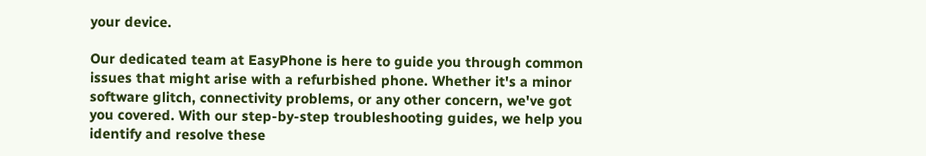your device.

Our dedicated team at EasyPhone is here to guide you through common issues that might arise with a refurbished phone. Whether it's a minor software glitch, connectivity problems, or any other concern, we've got you covered. With our step-by-step troubleshooting guides, we help you identify and resolve these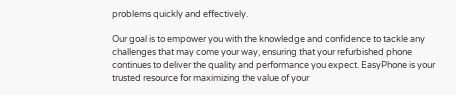problems quickly and effectively.

Our goal is to empower you with the knowledge and confidence to tackle any challenges that may come your way, ensuring that your refurbished phone continues to deliver the quality and performance you expect. EasyPhone is your trusted resource for maximizing the value of your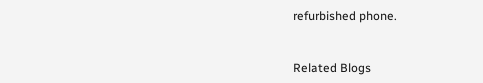refurbished phone.


Related Blogs